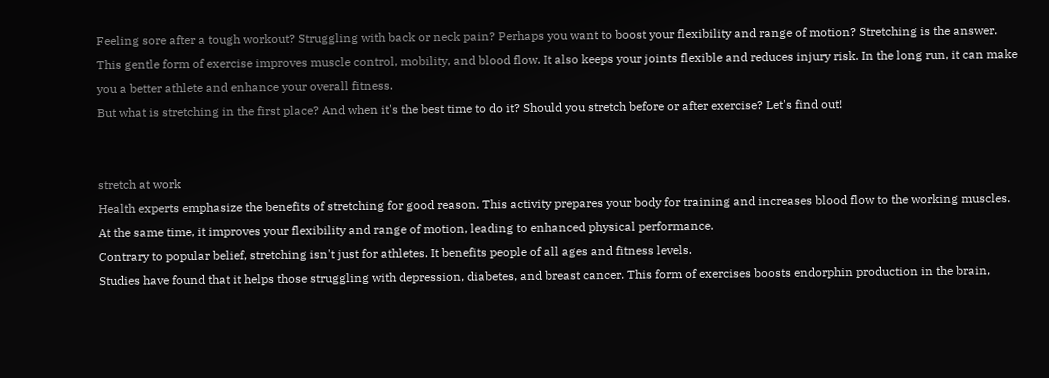Feeling sore after a tough workout? Struggling with back or neck pain? Perhaps you want to boost your flexibility and range of motion? Stretching is the answer.
This gentle form of exercise improves muscle control, mobility, and blood flow. It also keeps your joints flexible and reduces injury risk. In the long run, it can make you a better athlete and enhance your overall fitness.
But what is stretching in the first place? And when it's the best time to do it? Should you stretch before or after exercise? Let's find out!


stretch at work
Health experts emphasize the benefits of stretching for good reason. This activity prepares your body for training and increases blood flow to the working muscles. At the same time, it improves your flexibility and range of motion, leading to enhanced physical performance.
Contrary to popular belief, stretching isn't just for athletes. It benefits people of all ages and fitness levels.
Studies have found that it helps those struggling with depression, diabetes, and breast cancer. This form of exercises boosts endorphin production in the brain,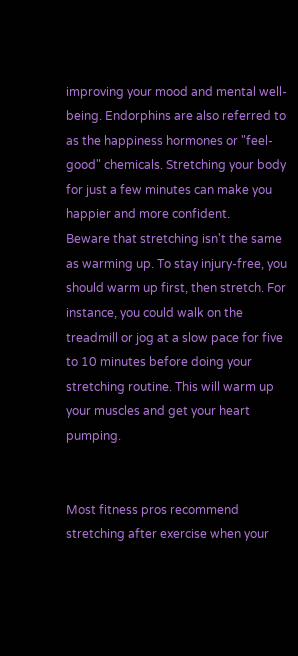improving your mood and mental well-being. Endorphins are also referred to as the happiness hormones or "feel-good" chemicals. Stretching your body for just a few minutes can make you happier and more confident.
Beware that stretching isn't the same as warming up. To stay injury-free, you should warm up first, then stretch. For instance, you could walk on the treadmill or jog at a slow pace for five to 10 minutes before doing your stretching routine. This will warm up your muscles and get your heart pumping.


Most fitness pros recommend stretching after exercise when your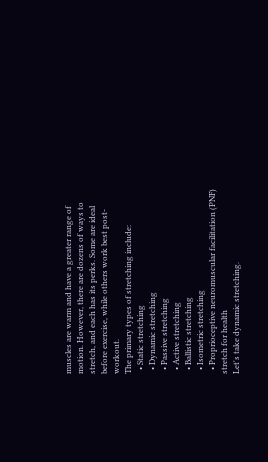muscles are warm and have a greater range of motion. However, there are dozens of ways to stretch, and each has its perks. Some are ideal before exercise, while others work best post-workout.
The primary types of stretching include:
  • Static stretching
  • Dynamic stretching
  • Passive stretching
  • Active stretching
  • Ballistic stretching
  • Isometric stretching
  • Proprioceptive neuromuscular facilitation (PNF)
stretch for health
Let's take dynamic stretching.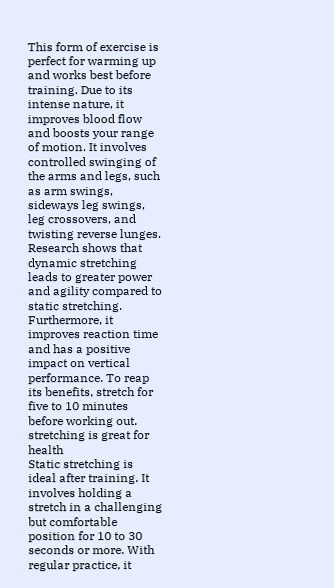This form of exercise is perfect for warming up and works best before training. Due to its intense nature, it improves blood flow and boosts your range of motion. It involves controlled swinging of the arms and legs, such as arm swings, sideways leg swings, leg crossovers, and twisting reverse lunges.
Research shows that dynamic stretching leads to greater power and agility compared to static stretching. Furthermore, it improves reaction time and has a positive impact on vertical performance. To reap its benefits, stretch for five to 10 minutes before working out.
stretching is great for health
Static stretching is ideal after training. It involves holding a stretch in a challenging but comfortable position for 10 to 30 seconds or more. With regular practice, it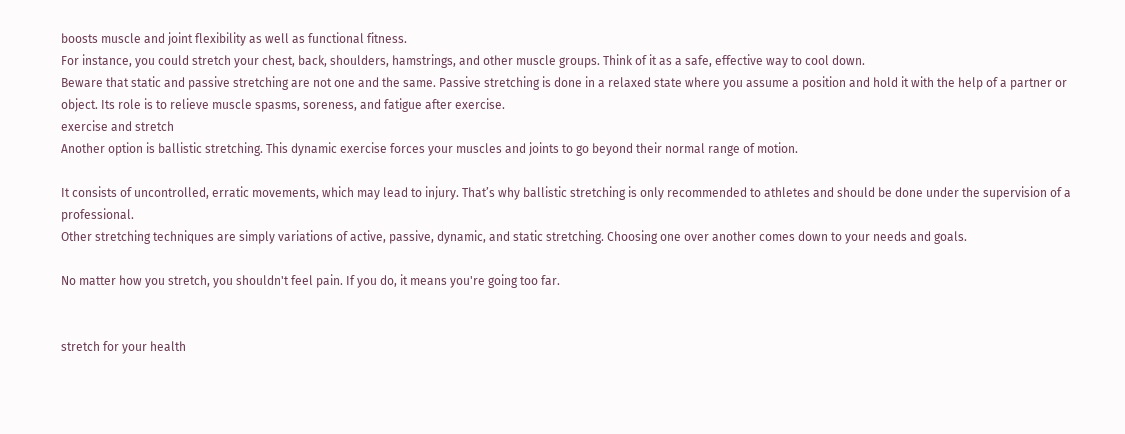boosts muscle and joint flexibility as well as functional fitness.
For instance, you could stretch your chest, back, shoulders, hamstrings, and other muscle groups. Think of it as a safe, effective way to cool down.
Beware that static and passive stretching are not one and the same. Passive stretching is done in a relaxed state where you assume a position and hold it with the help of a partner or object. Its role is to relieve muscle spasms, soreness, and fatigue after exercise.
exercise and stretch
Another option is ballistic stretching. This dynamic exercise forces your muscles and joints to go beyond their normal range of motion.

It consists of uncontrolled, erratic movements, which may lead to injury. That’s why ballistic stretching is only recommended to athletes and should be done under the supervision of a professional.
Other stretching techniques are simply variations of active, passive, dynamic, and static stretching. Choosing one over another comes down to your needs and goals.

No matter how you stretch, you shouldn't feel pain. If you do, it means you're going too far.


stretch for your health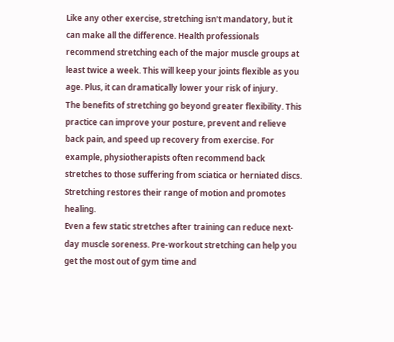Like any other exercise, stretching isn't mandatory, but it can make all the difference. Health professionals recommend stretching each of the major muscle groups at least twice a week. This will keep your joints flexible as you age. Plus, it can dramatically lower your risk of injury.
The benefits of stretching go beyond greater flexibility. This practice can improve your posture, prevent and relieve back pain, and speed up recovery from exercise. For example, physiotherapists often recommend back stretches to those suffering from sciatica or herniated discs. Stretching restores their range of motion and promotes healing.
Even a few static stretches after training can reduce next-day muscle soreness. Pre-workout stretching can help you get the most out of gym time and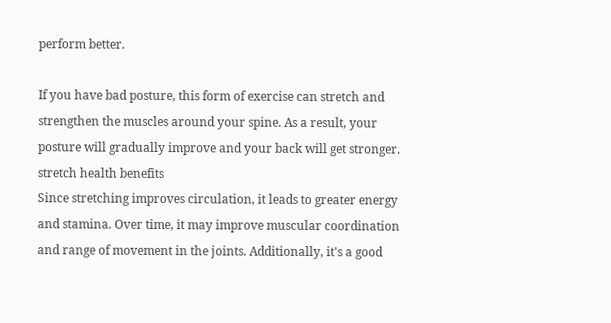perform better.

If you have bad posture, this form of exercise can stretch and strengthen the muscles around your spine. As a result, your posture will gradually improve and your back will get stronger.
stretch health benefits
Since stretching improves circulation, it leads to greater energy and stamina. Over time, it may improve muscular coordination and range of movement in the joints. Additionally, it's a good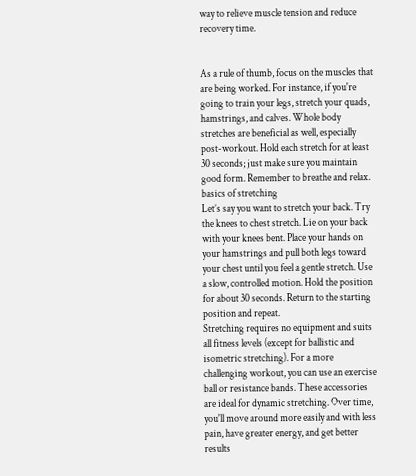way to relieve muscle tension and reduce recovery time.


As a rule of thumb, focus on the muscles that are being worked. For instance, if you're going to train your legs, stretch your quads, hamstrings, and calves. Whole body stretches are beneficial as well, especially post-workout. Hold each stretch for at least 30 seconds; just make sure you maintain good form. Remember to breathe and relax.
basics of stretching
Let’s say you want to stretch your back. Try the knees to chest stretch. Lie on your back with your knees bent. Place your hands on your hamstrings and pull both legs toward your chest until you feel a gentle stretch. Use a slow, controlled motion. Hold the position for about 30 seconds. Return to the starting position and repeat.
Stretching requires no equipment and suits all fitness levels (except for ballistic and isometric stretching). For a more challenging workout, you can use an exercise ball or resistance bands. These accessories are ideal for dynamic stretching. Over time, you'll move around more easily and with less pain, have greater energy, and get better results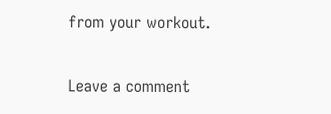from your workout.

Leave a comment